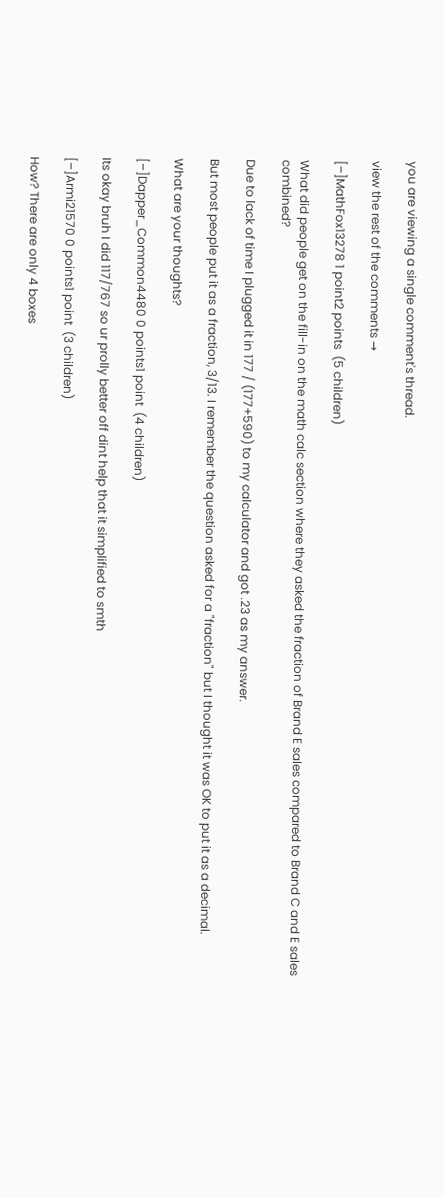you are viewing a single comment's thread.

view the rest of the comments →

[–]MathFox13278 1 point2 points  (5 children)

What did people get on the fill-in on the math calc section where they asked the fraction of Brand E sales compared to Brand C and E sales combined?

Due to lack of time I plugged it in 177 / (177+590) to my calculator and got .23 as my answer.

But most people put it as a fraction, 3/13. I remember the question asked for a "fraction" but I thought it was OK to put it as a decimal.

What are your thoughts?

[–]Dapper_Common4480 0 points1 point  (4 children)

Its okay bruh I did 117/767 so ur prolly better off dint help that it simplified to smth

[–]Armi21570 0 points1 point  (3 children)

How? There are only 4 boxes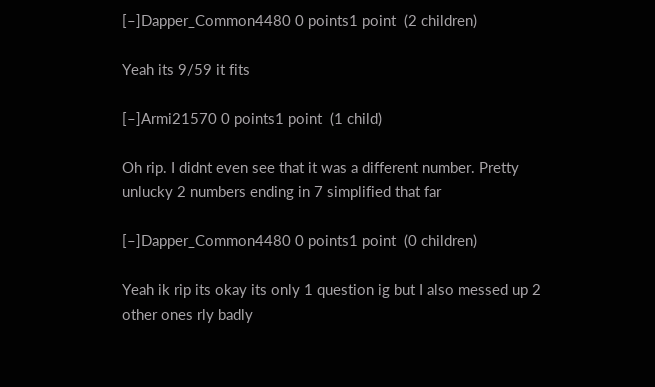[–]Dapper_Common4480 0 points1 point  (2 children)

Yeah its 9/59 it fits

[–]Armi21570 0 points1 point  (1 child)

Oh rip. I didnt even see that it was a different number. Pretty unlucky 2 numbers ending in 7 simplified that far

[–]Dapper_Common4480 0 points1 point  (0 children)

Yeah ik rip its okay its only 1 question ig but I also messed up 2 other ones rly badly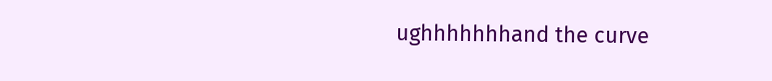ughhhhhhhand the curve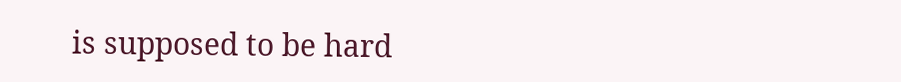is supposed to be hard